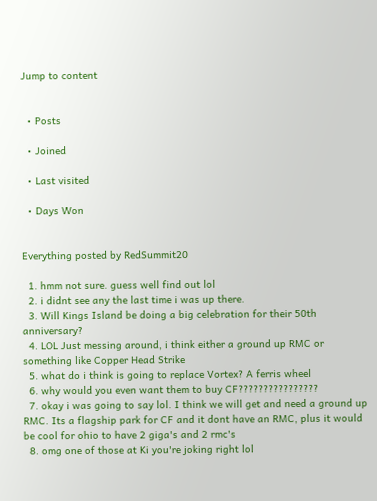Jump to content


  • Posts

  • Joined

  • Last visited

  • Days Won


Everything posted by RedSummit20

  1. hmm not sure. guess well find out lol
  2. i didnt see any the last time i was up there.
  3. Will Kings Island be doing a big celebration for their 50th anniversary?
  4. LOL Just messing around, i think either a ground up RMC or something like Copper Head Strike
  5. what do i think is going to replace Vortex? A ferris wheel
  6. why would you even want them to buy CF????????????????
  7. okay i was going to say lol. I think we will get and need a ground up RMC. Its a flagship park for CF and it dont have an RMC, plus it would be cool for ohio to have 2 giga's and 2 rmc's
  8. omg one of those at Ki you're joking right lol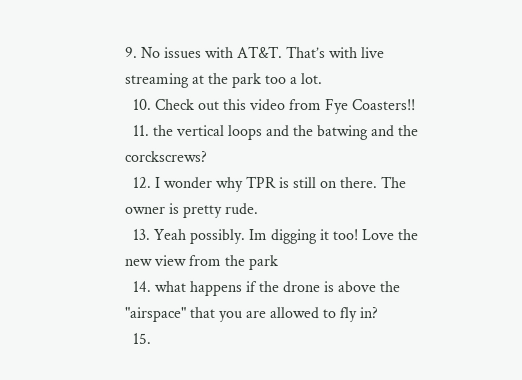9. No issues with AT&T. That’s with live streaming at the park too a lot.
  10. Check out this video from Fye Coasters!!
  11. the vertical loops and the batwing and the corckscrews?
  12. I wonder why TPR is still on there. The owner is pretty rude.
  13. Yeah possibly. Im digging it too! Love the new view from the park
  14. what happens if the drone is above the "airspace" that you are allowed to fly in?
  15.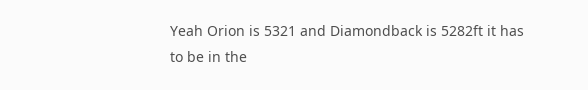Yeah Orion is 5321 and Diamondback is 5282ft it has to be in the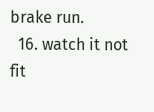brake run.
  16. watch it not fit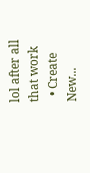lol after all that work
  • Create New...